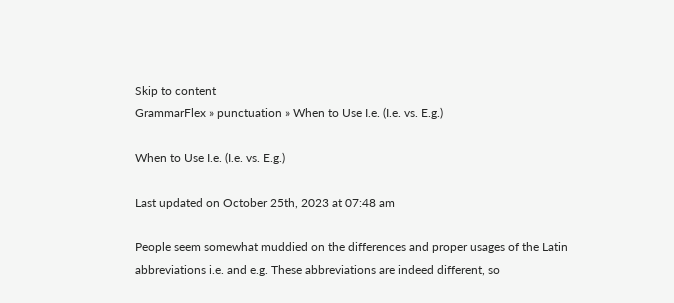Skip to content
GrammarFlex » punctuation » When to Use I.e. (I.e. vs. E.g.)

When to Use I.e. (I.e. vs. E.g.)

Last updated on October 25th, 2023 at 07:48 am

People seem somewhat muddied on the differences and proper usages of the Latin abbreviations i.e. and e.g. These abbreviations are indeed different, so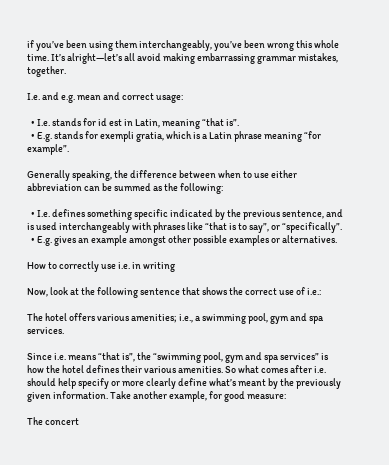if you’ve been using them interchangeably, you’ve been wrong this whole time. It’s alright—let’s all avoid making embarrassing grammar mistakes, together.

I.e. and e.g. mean and correct usage:

  • I.e. stands for id est in Latin, meaning “that is”.
  • E.g. stands for exempli gratia, which is a Latin phrase meaning “for example”.

Generally speaking, the difference between when to use either abbreviation can be summed as the following:

  • I.e. defines something specific indicated by the previous sentence, and is used interchangeably with phrases like “that is to say”, or “specifically”.
  • E.g. gives an example amongst other possible examples or alternatives.

How to correctly use i.e. in writing

Now, look at the following sentence that shows the correct use of i.e.:

The hotel offers various amenities; i.e., a swimming pool, gym and spa services.

Since i.e. means “that is”, the “swimming pool, gym and spa services” is how the hotel defines their various amenities. So what comes after i.e. should help specify or more clearly define what’s meant by the previously given information. Take another example, for good measure:

The concert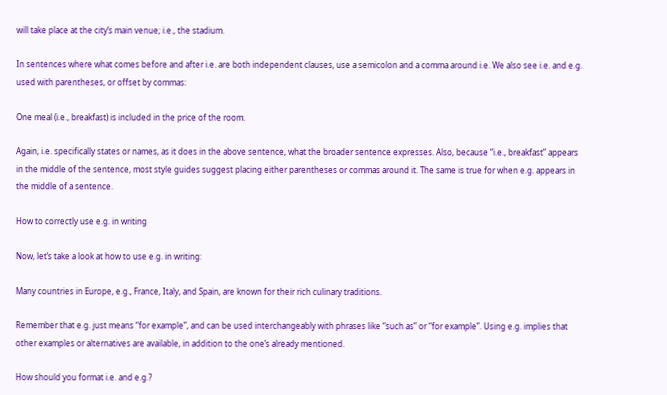will take place at the city’s main venue; i.e., the stadium.

In sentences where what comes before and after i.e. are both independent clauses, use a semicolon and a comma around i.e. We also see i.e. and e.g. used with parentheses, or offset by commas:

One meal (i.e., breakfast) is included in the price of the room.

Again, i.e. specifically states or names, as it does in the above sentence, what the broader sentence expresses. Also, because “i.e., breakfast” appears in the middle of the sentence, most style guides suggest placing either parentheses or commas around it. The same is true for when e.g. appears in the middle of a sentence.

How to correctly use e.g. in writing

Now, let’s take a look at how to use e.g. in writing:

Many countries in Europe, e.g., France, Italy, and Spain, are known for their rich culinary traditions.

Remember that e.g. just means “for example”, and can be used interchangeably with phrases like “such as” or “for example”. Using e.g. implies that other examples or alternatives are available, in addition to the one’s already mentioned.

How should you format i.e. and e.g.?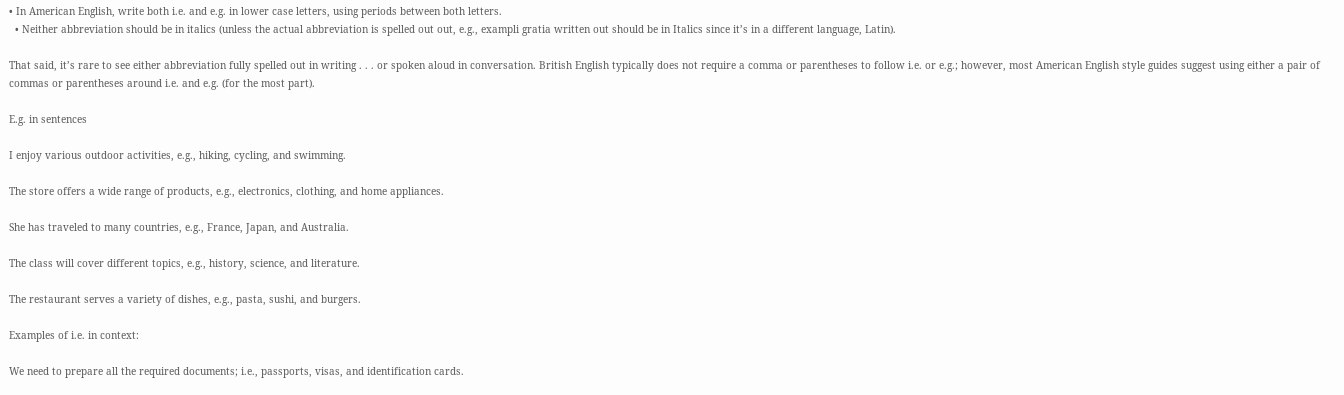• In American English, write both i.e. and e.g. in lower case letters, using periods between both letters.
  • Neither abbreviation should be in italics (unless the actual abbreviation is spelled out out, e.g., exampli gratia written out should be in Italics since it’s in a different language, Latin).

That said, it’s rare to see either abbreviation fully spelled out in writing . . . or spoken aloud in conversation. British English typically does not require a comma or parentheses to follow i.e. or e.g.; however, most American English style guides suggest using either a pair of commas or parentheses around i.e. and e.g. (for the most part).

E.g. in sentences

I enjoy various outdoor activities, e.g., hiking, cycling, and swimming.

The store offers a wide range of products, e.g., electronics, clothing, and home appliances.

She has traveled to many countries, e.g., France, Japan, and Australia.

The class will cover different topics, e.g., history, science, and literature.

The restaurant serves a variety of dishes, e.g., pasta, sushi, and burgers.

Examples of i.e. in context:

We need to prepare all the required documents; i.e., passports, visas, and identification cards.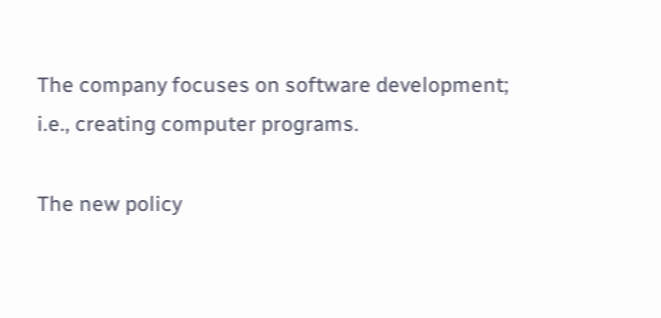The company focuses on software development; i.e., creating computer programs.

The new policy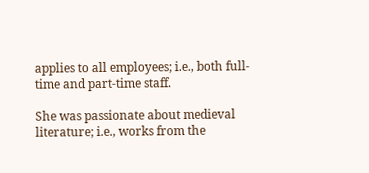applies to all employees; i.e., both full-time and part-time staff.

She was passionate about medieval literature; i.e., works from the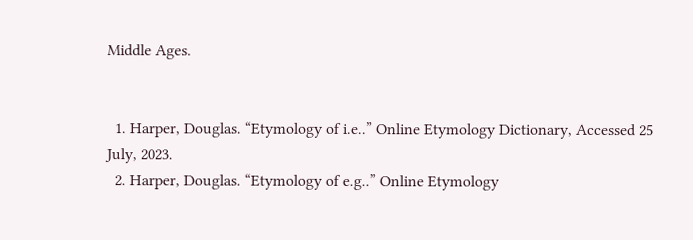Middle Ages.


  1. Harper, Douglas. “Etymology of i.e..” Online Etymology Dictionary, Accessed 25 July, 2023.
  2. Harper, Douglas. “Etymology of e.g..” Online Etymology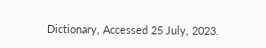Dictionary, Accessed 25 July, 2023.